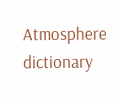Atmosphere dictionary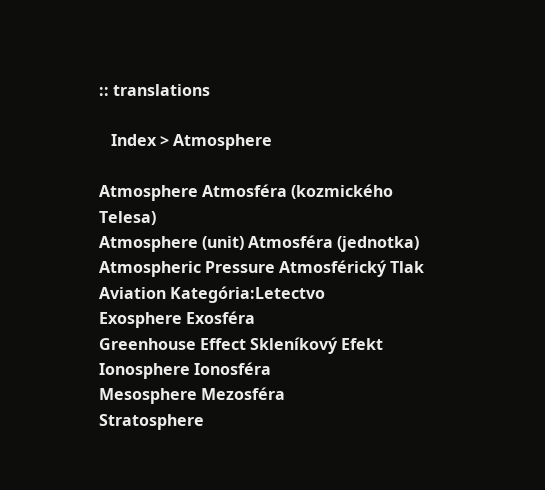:: translations

   Index > Atmosphere

Atmosphere Atmosféra (kozmického Telesa)
Atmosphere (unit) Atmosféra (jednotka)
Atmospheric Pressure Atmosférický Tlak
Aviation Kategória:Letectvo
Exosphere Exosféra
Greenhouse Effect Skleníkový Efekt
Ionosphere Ionosféra
Mesosphere Mezosféra
Stratosphere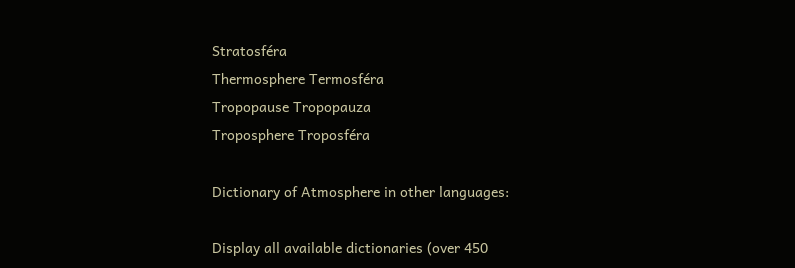Stratosféra
Thermosphere Termosféra
Tropopause Tropopauza
Troposphere Troposféra

Dictionary of Atmosphere in other languages:

Display all available dictionaries (over 450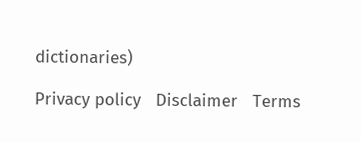dictionaries)

Privacy policy   Disclaimer   Terms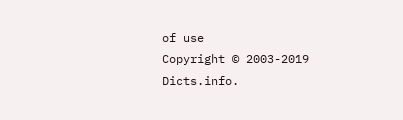of use
Copyright © 2003-2019 Dicts.info.